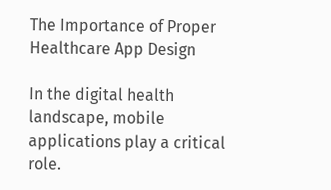The Importance of Proper Healthcare App Design

In the digital health landscape, mobile applications play a critical role.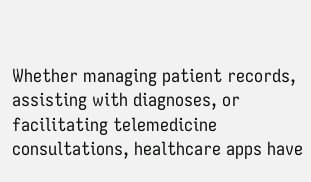Whether managing patient records, assisting with diagnoses, or facilitating telemedicine consultations, healthcare apps have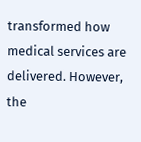transformed how medical services are delivered. However, the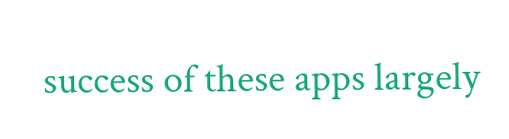success of these apps largely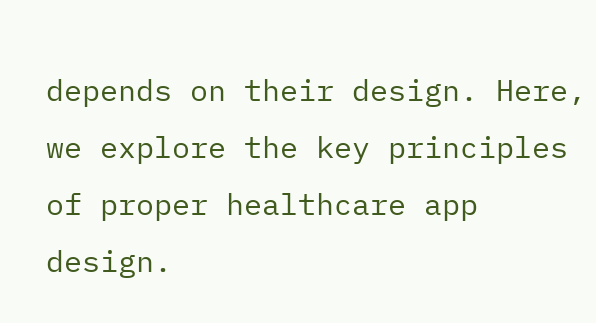depends on their design. Here, we explore the key principles of proper healthcare app design.